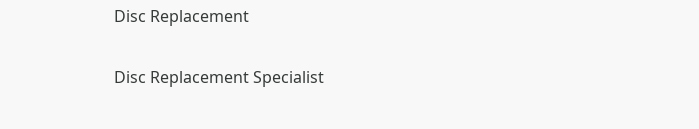Disc Replacement

Disc Replacement Specialist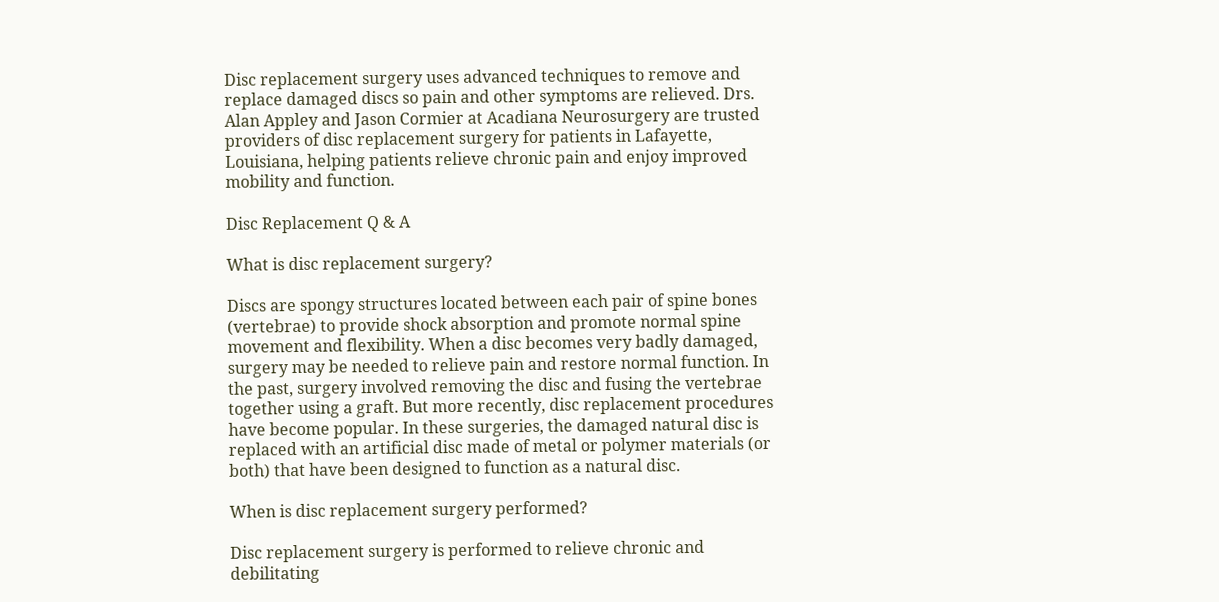Disc replacement surgery uses advanced techniques to remove and replace damaged discs so pain and other symptoms are relieved. Drs. Alan Appley and Jason Cormier at Acadiana Neurosurgery are trusted providers of disc replacement surgery for patients in Lafayette, Louisiana, helping patients relieve chronic pain and enjoy improved mobility and function.

Disc Replacement Q & A

What is disc replacement surgery?

Discs are spongy structures located between each pair of spine bones (vertebrae) to provide shock absorption and promote normal spine movement and flexibility. When a disc becomes very badly damaged, surgery may be needed to relieve pain and restore normal function. In the past, surgery involved removing the disc and fusing the vertebrae together using a graft. But more recently, disc replacement procedures have become popular. In these surgeries, the damaged natural disc is replaced with an artificial disc made of metal or polymer materials (or both) that have been designed to function as a natural disc.

When is disc replacement surgery performed?

Disc replacement surgery is performed to relieve chronic and debilitating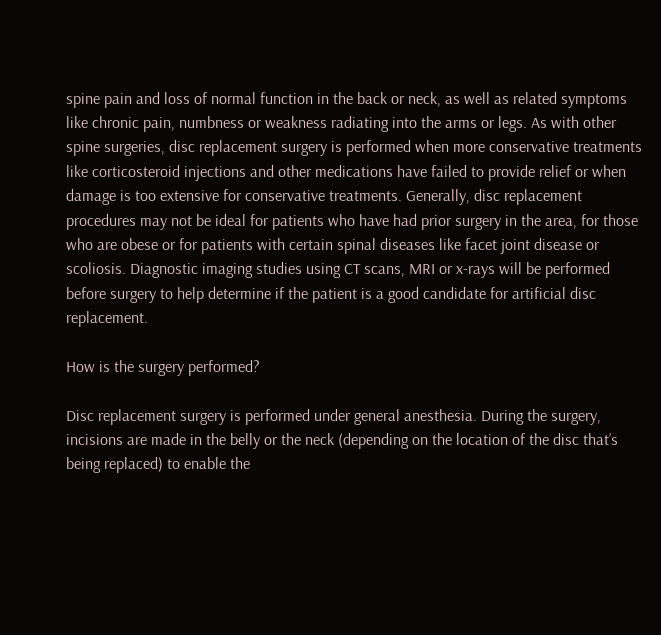spine pain and loss of normal function in the back or neck, as well as related symptoms like chronic pain, numbness or weakness radiating into the arms or legs. As with other spine surgeries, disc replacement surgery is performed when more conservative treatments like corticosteroid injections and other medications have failed to provide relief or when damage is too extensive for conservative treatments. Generally, disc replacement procedures may not be ideal for patients who have had prior surgery in the area, for those who are obese or for patients with certain spinal diseases like facet joint disease or scoliosis. Diagnostic imaging studies using CT scans, MRI or x-rays will be performed before surgery to help determine if the patient is a good candidate for artificial disc replacement.

How is the surgery performed?

Disc replacement surgery is performed under general anesthesia. During the surgery, incisions are made in the belly or the neck (depending on the location of the disc that’s being replaced) to enable the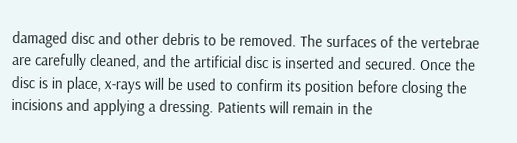damaged disc and other debris to be removed. The surfaces of the vertebrae are carefully cleaned, and the artificial disc is inserted and secured. Once the disc is in place, x-rays will be used to confirm its position before closing the incisions and applying a dressing. Patients will remain in the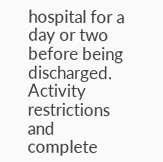hospital for a day or two before being discharged. Activity restrictions and complete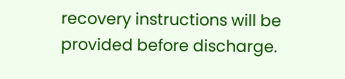recovery instructions will be provided before discharge.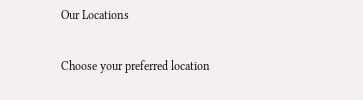Our Locations

Choose your preferred location